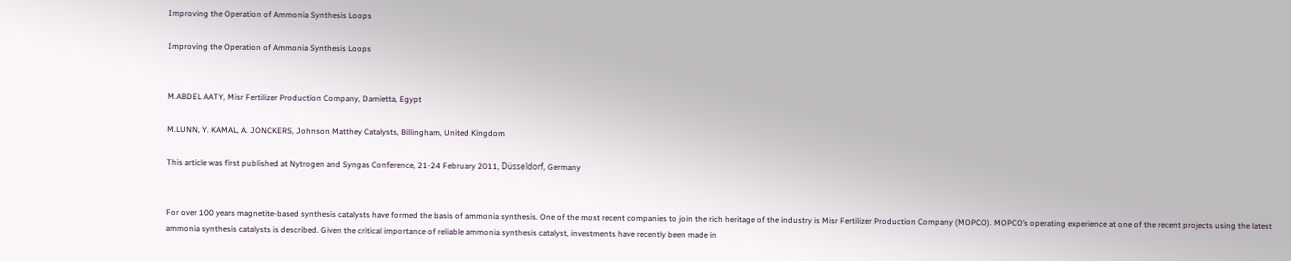Improving the Operation of Ammonia Synthesis Loops

Improving the Operation of Ammonia Synthesis Loops


M.ABDEL AATY, Misr Fertilizer Production Company, Damietta, Egypt

M.LUNN, Y. KAMAL, A. JONCKERS, Johnson Matthey Catalysts, Billingham, United Kingdom

This article was first published at Nytrogen and Syngas Conference, 21-24 February 2011, Düsseldorf, Germany


For over 100 years magnetite-based synthesis catalysts have formed the basis of ammonia synthesis. One of the most recent companies to join the rich heritage of the industry is Misr Fertilizer Production Company (MOPCO). MOPCO’s operating experience at one of the recent projects using the latest ammonia synthesis catalysts is described. Given the critical importance of reliable ammonia synthesis catalyst, investments have recently been made in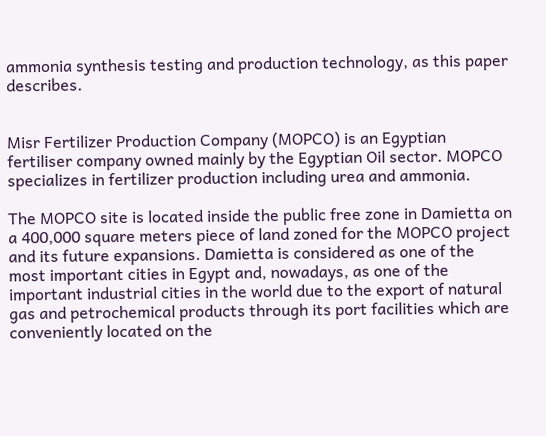ammonia synthesis testing and production technology, as this paper describes.


Misr Fertilizer Production Company (MOPCO) is an Egyptian fertiliser company owned mainly by the Egyptian Oil sector. MOPCO specializes in fertilizer production including urea and ammonia.

The MOPCO site is located inside the public free zone in Damietta on a 400,000 square meters piece of land zoned for the MOPCO project and its future expansions. Damietta is considered as one of the most important cities in Egypt and, nowadays, as one of the important industrial cities in the world due to the export of natural gas and petrochemical products through its port facilities which are conveniently located on the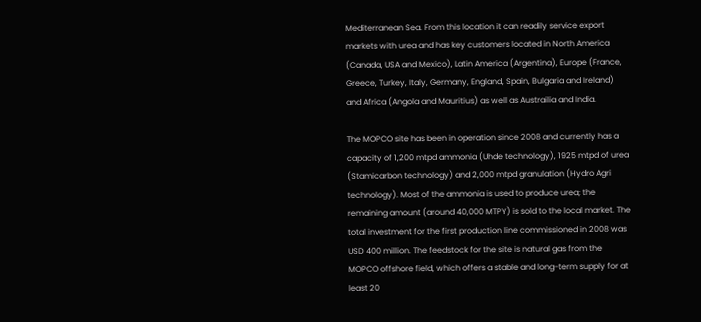Mediterranean Sea. From this location it can readily service export markets with urea and has key customers located in North America (Canada, USA and Mexico), Latin America (Argentina), Europe (France, Greece, Turkey, Italy, Germany, England, Spain, Bulgaria and Ireland) and Africa (Angola and Mauritius) as well as Austrailia and India.

The MOPCO site has been in operation since 2008 and currently has a capacity of 1,200 mtpd ammonia (Uhde technology), 1925 mtpd of urea (Stamicarbon technology) and 2,000 mtpd granulation (Hydro Agri technology). Most of the ammonia is used to produce urea; the remaining amount (around 40,000 MTPY) is sold to the local market. The total investment for the first production line commissioned in 2008 was USD 400 million. The feedstock for the site is natural gas from the MOPCO offshore field, which offers a stable and long-term supply for at least 20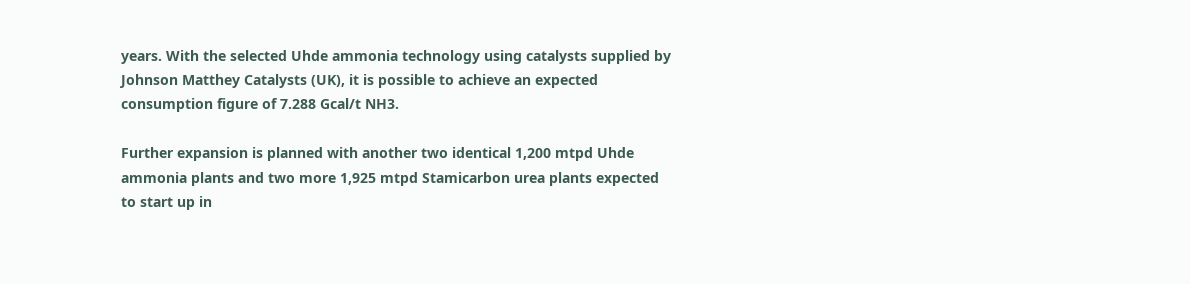years. With the selected Uhde ammonia technology using catalysts supplied by Johnson Matthey Catalysts (UK), it is possible to achieve an expected consumption figure of 7.288 Gcal/t NH3.

Further expansion is planned with another two identical 1,200 mtpd Uhde ammonia plants and two more 1,925 mtpd Stamicarbon urea plants expected to start up in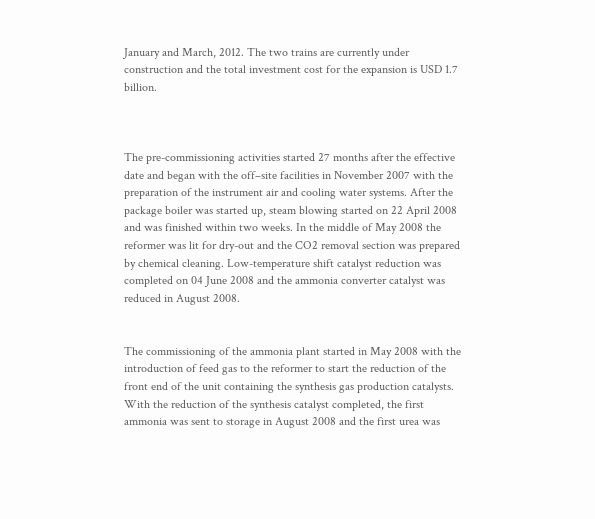January and March, 2012. The two trains are currently under construction and the total investment cost for the expansion is USD 1.7 billion.



The pre-commissioning activities started 27 months after the effective date and began with the off–site facilities in November 2007 with the preparation of the instrument air and cooling water systems. After the package boiler was started up, steam blowing started on 22 April 2008 and was finished within two weeks. In the middle of May 2008 the reformer was lit for dry-out and the CO2 removal section was prepared by chemical cleaning. Low-temperature shift catalyst reduction was completed on 04 June 2008 and the ammonia converter catalyst was reduced in August 2008.


The commissioning of the ammonia plant started in May 2008 with the introduction of feed gas to the reformer to start the reduction of the front end of the unit containing the synthesis gas production catalysts. With the reduction of the synthesis catalyst completed, the first ammonia was sent to storage in August 2008 and the first urea was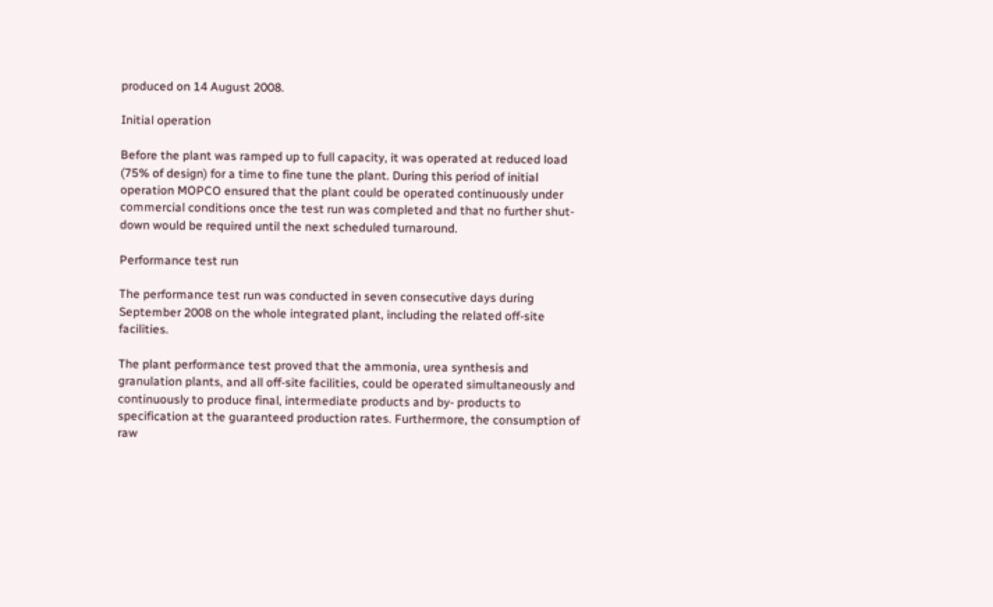produced on 14 August 2008.

Initial operation

Before the plant was ramped up to full capacity, it was operated at reduced load (75% of design) for a time to fine tune the plant. During this period of initial operation MOPCO ensured that the plant could be operated continuously under commercial conditions once the test run was completed and that no further shut-down would be required until the next scheduled turnaround.

Performance test run

The performance test run was conducted in seven consecutive days during September 2008 on the whole integrated plant, including the related off-site facilities.

The plant performance test proved that the ammonia, urea synthesis and granulation plants, and all off-site facilities, could be operated simultaneously and continuously to produce final, intermediate products and by- products to specification at the guaranteed production rates. Furthermore, the consumption of raw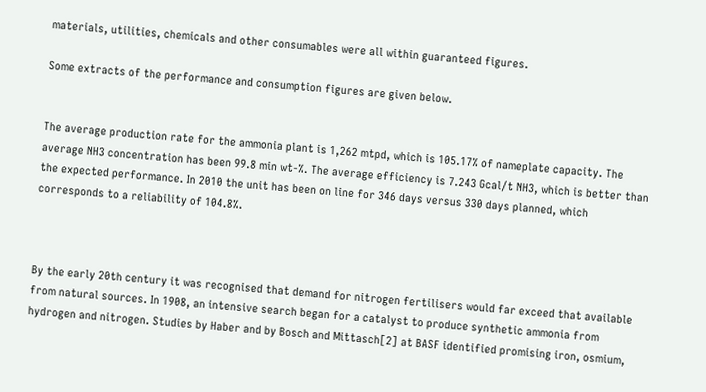materials, utilities, chemicals and other consumables were all within guaranteed figures.

Some extracts of the performance and consumption figures are given below.


The average production rate for the ammonia plant is 1,262 mtpd, which is 105.17% of nameplate capacity. The average NH3 concentration has been 99.8 min wt-%. The average efficiency is 7.243 Gcal/t NH3, which is better than the expected performance. In 2010 the unit has been on line for 346 days versus 330 days planned, which corresponds to a reliability of 104.8%.



By the early 20th century it was recognised that demand for nitrogen fertilisers would far exceed that available from natural sources. In 1908, an intensive search began for a catalyst to produce synthetic ammonia from hydrogen and nitrogen. Studies by Haber and by Bosch and Mittasch[2] at BASF identified promising iron, osmium,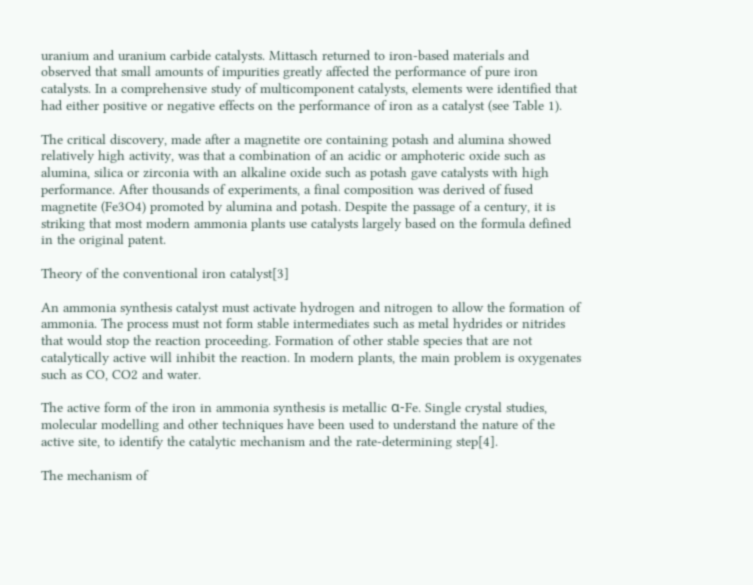uranium and uranium carbide catalysts. Mittasch returned to iron-based materials and observed that small amounts of impurities greatly affected the performance of pure iron catalysts. In a comprehensive study of multicomponent catalysts, elements were identified that had either positive or negative effects on the performance of iron as a catalyst (see Table 1).

The critical discovery, made after a magnetite ore containing potash and alumina showed relatively high activity, was that a combination of an acidic or amphoteric oxide such as alumina, silica or zirconia with an alkaline oxide such as potash gave catalysts with high performance. After thousands of experiments, a final composition was derived of fused magnetite (Fe3O4) promoted by alumina and potash. Despite the passage of a century, it is striking that most modern ammonia plants use catalysts largely based on the formula defined in the original patent.

Theory of the conventional iron catalyst[3]

An ammonia synthesis catalyst must activate hydrogen and nitrogen to allow the formation of ammonia. The process must not form stable intermediates such as metal hydrides or nitrides that would stop the reaction proceeding. Formation of other stable species that are not catalytically active will inhibit the reaction. In modern plants, the main problem is oxygenates such as CO, CO2 and water.

The active form of the iron in ammonia synthesis is metallic α-Fe. Single crystal studies, molecular modelling and other techniques have been used to understand the nature of the active site, to identify the catalytic mechanism and the rate-determining step[4].

The mechanism of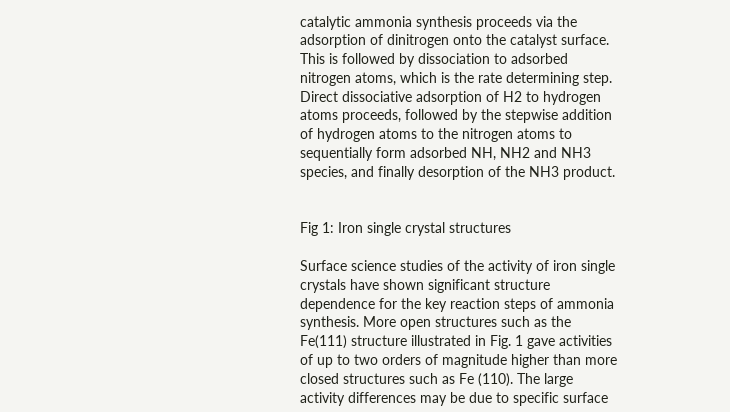catalytic ammonia synthesis proceeds via the adsorption of dinitrogen onto the catalyst surface. This is followed by dissociation to adsorbed nitrogen atoms, which is the rate determining step. Direct dissociative adsorption of H2 to hydrogen atoms proceeds, followed by the stepwise addition of hydrogen atoms to the nitrogen atoms to sequentially form adsorbed NH, NH2 and NH3 species, and finally desorption of the NH3 product.


Fig 1: Iron single crystal structures

Surface science studies of the activity of iron single crystals have shown significant structure dependence for the key reaction steps of ammonia synthesis. More open structures such as the Fe(111) structure illustrated in Fig. 1 gave activities of up to two orders of magnitude higher than more closed structures such as Fe (110). The large activity differences may be due to specific surface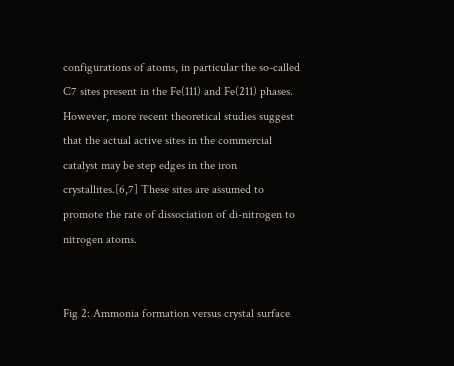configurations of atoms, in particular the so-called C7 sites present in the Fe(111) and Fe(211) phases. However, more recent theoretical studies suggest that the actual active sites in the commercial catalyst may be step edges in the iron crystallites.[6,7] These sites are assumed to promote the rate of dissociation of di-nitrogen to nitrogen atoms.


Fig 2: Ammonia formation versus crystal surface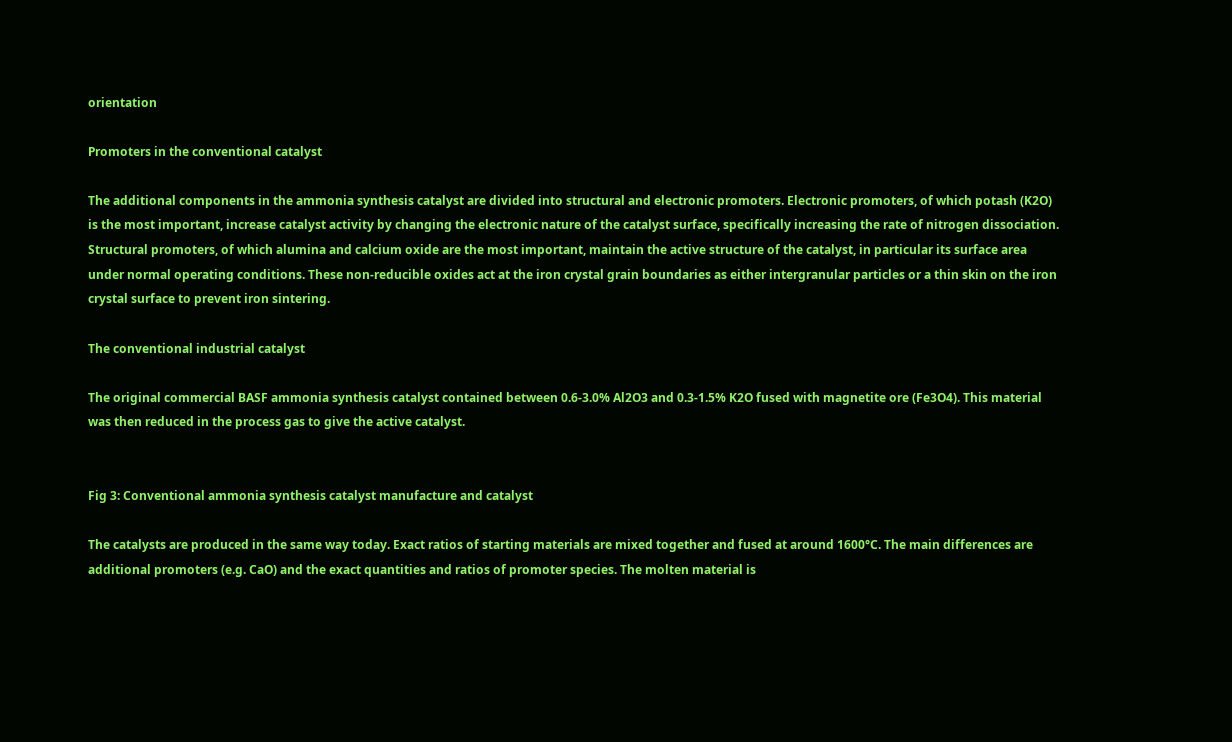orientation

Promoters in the conventional catalyst

The additional components in the ammonia synthesis catalyst are divided into structural and electronic promoters. Electronic promoters, of which potash (K2O) is the most important, increase catalyst activity by changing the electronic nature of the catalyst surface, specifically increasing the rate of nitrogen dissociation. Structural promoters, of which alumina and calcium oxide are the most important, maintain the active structure of the catalyst, in particular its surface area under normal operating conditions. These non-reducible oxides act at the iron crystal grain boundaries as either intergranular particles or a thin skin on the iron crystal surface to prevent iron sintering.

The conventional industrial catalyst

The original commercial BASF ammonia synthesis catalyst contained between 0.6-3.0% Al2O3 and 0.3-1.5% K2O fused with magnetite ore (Fe3O4). This material was then reduced in the process gas to give the active catalyst.


Fig 3: Conventional ammonia synthesis catalyst manufacture and catalyst

The catalysts are produced in the same way today. Exact ratios of starting materials are mixed together and fused at around 1600°C. The main differences are additional promoters (e.g. CaO) and the exact quantities and ratios of promoter species. The molten material is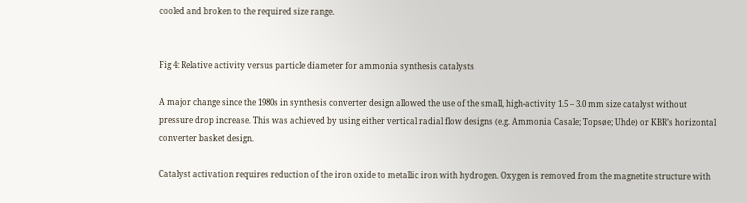cooled and broken to the required size range.


Fig 4: Relative activity versus particle diameter for ammonia synthesis catalysts

A major change since the 1980s in synthesis converter design allowed the use of the small, high-activity 1.5 – 3.0 mm size catalyst without pressure drop increase. This was achieved by using either vertical radial flow designs (e.g. Ammonia Casale; Topsøe; Uhde) or KBR’s horizontal converter basket design.

Catalyst activation requires reduction of the iron oxide to metallic iron with hydrogen. Oxygen is removed from the magnetite structure with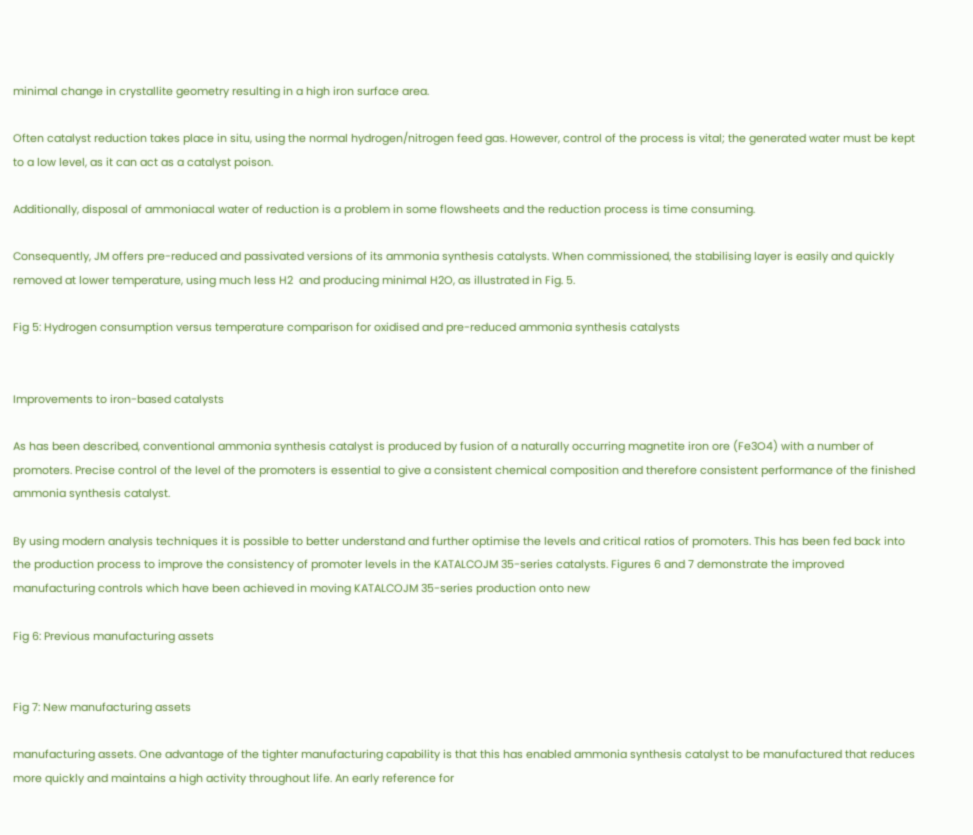minimal change in crystallite geometry resulting in a high iron surface area.

Often catalyst reduction takes place in situ, using the normal hydrogen/nitrogen feed gas. However, control of the process is vital; the generated water must be kept to a low level, as it can act as a catalyst poison.

Additionally, disposal of ammoniacal water of reduction is a problem in some flowsheets and the reduction process is time consuming.

Consequently, JM offers pre-reduced and passivated versions of its ammonia synthesis catalysts. When commissioned, the stabilising layer is easily and quickly removed at lower temperature, using much less H2  and producing minimal H2O, as illustrated in Fig. 5.

Fig 5: Hydrogen consumption versus temperature comparison for oxidised and pre-reduced ammonia synthesis catalysts


Improvements to iron-based catalysts

As has been described, conventional ammonia synthesis catalyst is produced by fusion of a naturally occurring magnetite iron ore (Fe3O4) with a number of promoters. Precise control of the level of the promoters is essential to give a consistent chemical composition and therefore consistent performance of the finished ammonia synthesis catalyst.

By using modern analysis techniques it is possible to better understand and further optimise the levels and critical ratios of promoters. This has been fed back into the production process to improve the consistency of promoter levels in the KATALCOJM 35-series catalysts. Figures 6 and 7 demonstrate the improved manufacturing controls which have been achieved in moving KATALCOJM 35-series production onto new

Fig 6: Previous manufacturing assets


Fig 7: New manufacturing assets

manufacturing assets. One advantage of the tighter manufacturing capability is that this has enabled ammonia synthesis catalyst to be manufactured that reduces more quickly and maintains a high activity throughout life. An early reference for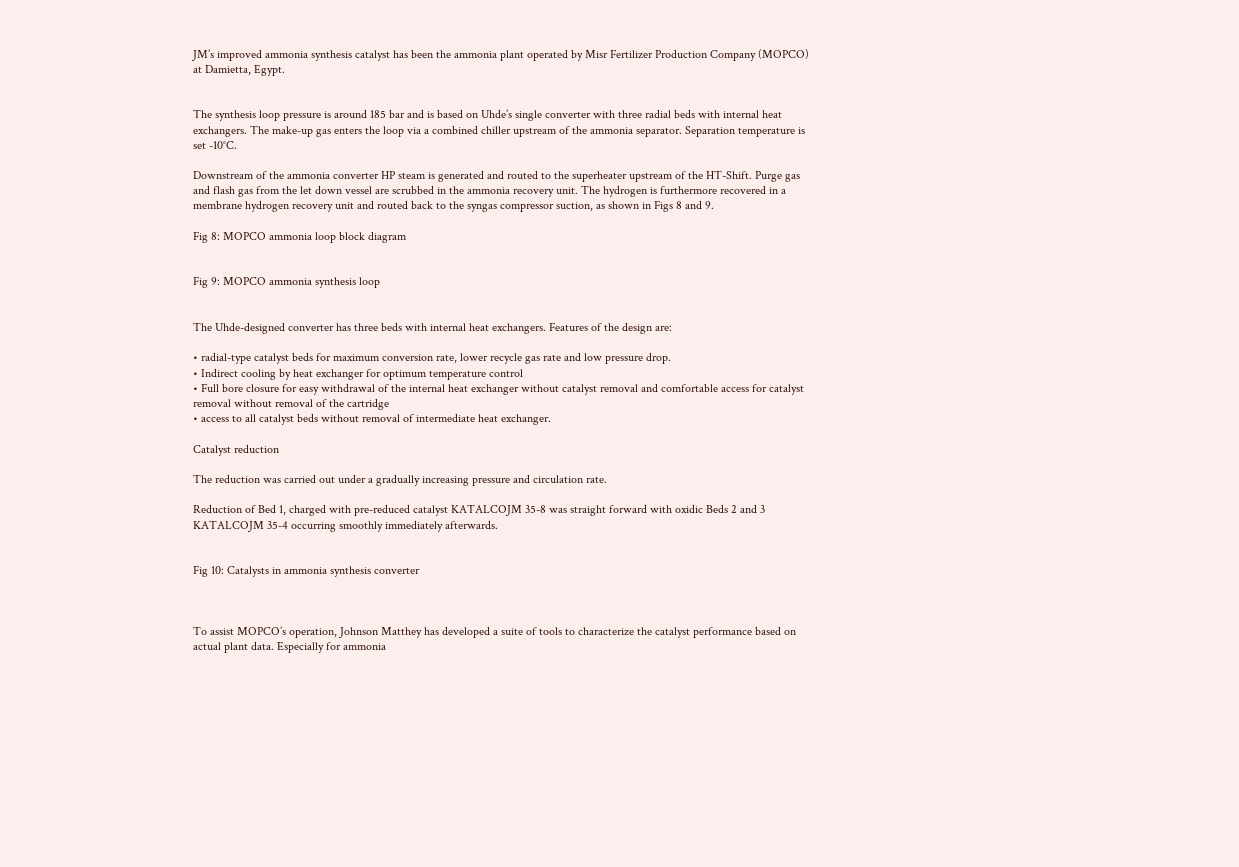JM’s improved ammonia synthesis catalyst has been the ammonia plant operated by Misr Fertilizer Production Company (MOPCO) at Damietta, Egypt.


The synthesis loop pressure is around 185 bar and is based on Uhde’s single converter with three radial beds with internal heat exchangers. The make-up gas enters the loop via a combined chiller upstream of the ammonia separator. Separation temperature is set -10°C.

Downstream of the ammonia converter HP steam is generated and routed to the superheater upstream of the HT-Shift. Purge gas and flash gas from the let down vessel are scrubbed in the ammonia recovery unit. The hydrogen is furthermore recovered in a membrane hydrogen recovery unit and routed back to the syngas compressor suction, as shown in Figs 8 and 9.

Fig 8: MOPCO ammonia loop block diagram


Fig 9: MOPCO ammonia synthesis loop


The Uhde-designed converter has three beds with internal heat exchangers. Features of the design are:

• radial-type catalyst beds for maximum conversion rate, lower recycle gas rate and low pressure drop.
• Indirect cooling by heat exchanger for optimum temperature control
• Full bore closure for easy withdrawal of the internal heat exchanger without catalyst removal and comfortable access for catalyst removal without removal of the cartridge
• access to all catalyst beds without removal of intermediate heat exchanger.

Catalyst reduction

The reduction was carried out under a gradually increasing pressure and circulation rate.

Reduction of Bed 1, charged with pre-reduced catalyst KATALCOJM 35-8 was straight forward with oxidic Beds 2 and 3 KATALCOJM 35-4 occurring smoothly immediately afterwards.


Fig 10: Catalysts in ammonia synthesis converter



To assist MOPCO’s operation, Johnson Matthey has developed a suite of tools to characterize the catalyst performance based on actual plant data. Especially for ammonia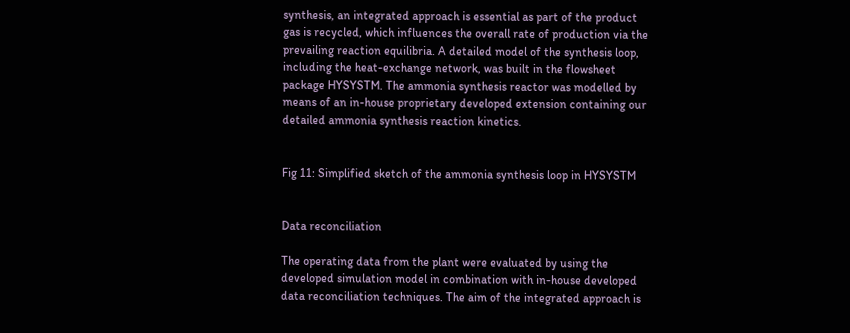synthesis, an integrated approach is essential as part of the product gas is recycled, which influences the overall rate of production via the prevailing reaction equilibria. A detailed model of the synthesis loop, including the heat-exchange network, was built in the flowsheet package HYSYSTM. The ammonia synthesis reactor was modelled by means of an in-house proprietary developed extension containing our detailed ammonia synthesis reaction kinetics.


Fig 11: Simplified sketch of the ammonia synthesis loop in HYSYSTM


Data reconciliation

The operating data from the plant were evaluated by using the developed simulation model in combination with in-house developed data reconciliation techniques. The aim of the integrated approach is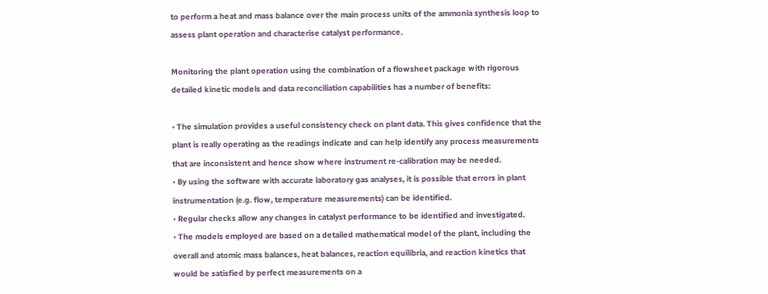to perform a heat and mass balance over the main process units of the ammonia synthesis loop to assess plant operation and characterise catalyst performance.

Monitoring the plant operation using the combination of a flowsheet package with rigorous detailed kinetic models and data reconciliation capabilities has a number of benefits:

• The simulation provides a useful consistency check on plant data. This gives confidence that the plant is really operating as the readings indicate and can help identify any process measurements that are inconsistent and hence show where instrument re-calibration may be needed.
• By using the software with accurate laboratory gas analyses, it is possible that errors in plant instrumentation (e.g. flow, temperature measurements) can be identified.
• Regular checks allow any changes in catalyst performance to be identified and investigated.
• The models employed are based on a detailed mathematical model of the plant, including the overall and atomic mass balances, heat balances, reaction equilibria, and reaction kinetics that would be satisfied by perfect measurements on a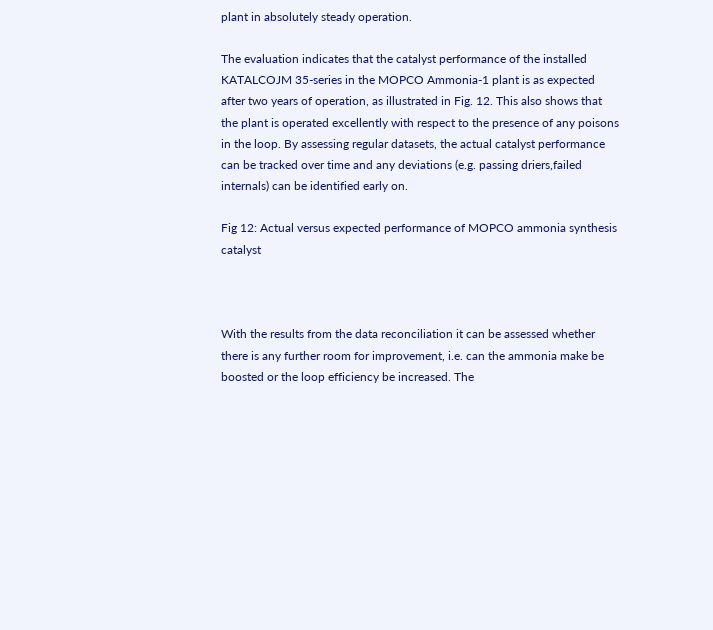plant in absolutely steady operation.

The evaluation indicates that the catalyst performance of the installed KATALCOJM 35-series in the MOPCO Ammonia-1 plant is as expected after two years of operation, as illustrated in Fig. 12. This also shows that the plant is operated excellently with respect to the presence of any poisons in the loop. By assessing regular datasets, the actual catalyst performance can be tracked over time and any deviations (e.g. passing driers,failed internals) can be identified early on.

Fig 12: Actual versus expected performance of MOPCO ammonia synthesis catalyst



With the results from the data reconciliation it can be assessed whether there is any further room for improvement, i.e. can the ammonia make be boosted or the loop efficiency be increased. The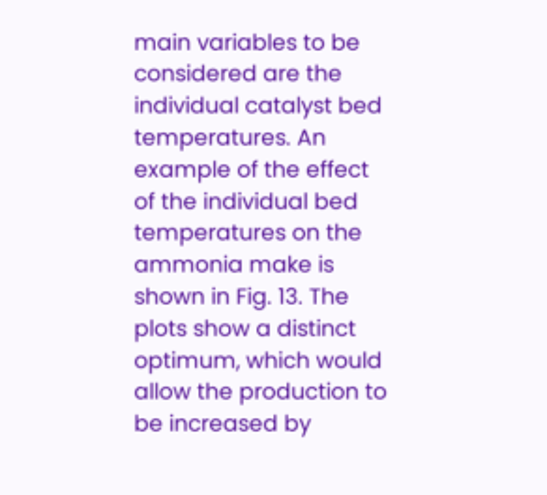main variables to be considered are the individual catalyst bed temperatures. An example of the effect of the individual bed temperatures on the ammonia make is shown in Fig. 13. The plots show a distinct optimum, which would allow the production to be increased by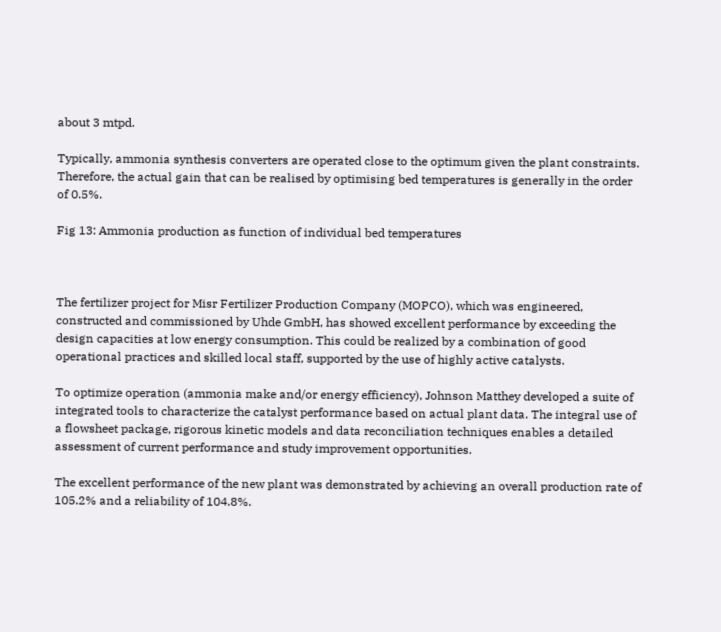about 3 mtpd.

Typically, ammonia synthesis converters are operated close to the optimum given the plant constraints. Therefore, the actual gain that can be realised by optimising bed temperatures is generally in the order of 0.5%.

Fig 13: Ammonia production as function of individual bed temperatures



The fertilizer project for Misr Fertilizer Production Company (MOPCO), which was engineered, constructed and commissioned by Uhde GmbH, has showed excellent performance by exceeding the design capacities at low energy consumption. This could be realized by a combination of good operational practices and skilled local staff, supported by the use of highly active catalysts.

To optimize operation (ammonia make and/or energy efficiency), Johnson Matthey developed a suite of integrated tools to characterize the catalyst performance based on actual plant data. The integral use of a flowsheet package, rigorous kinetic models and data reconciliation techniques enables a detailed assessment of current performance and study improvement opportunities.

The excellent performance of the new plant was demonstrated by achieving an overall production rate of 105.2% and a reliability of 104.8%.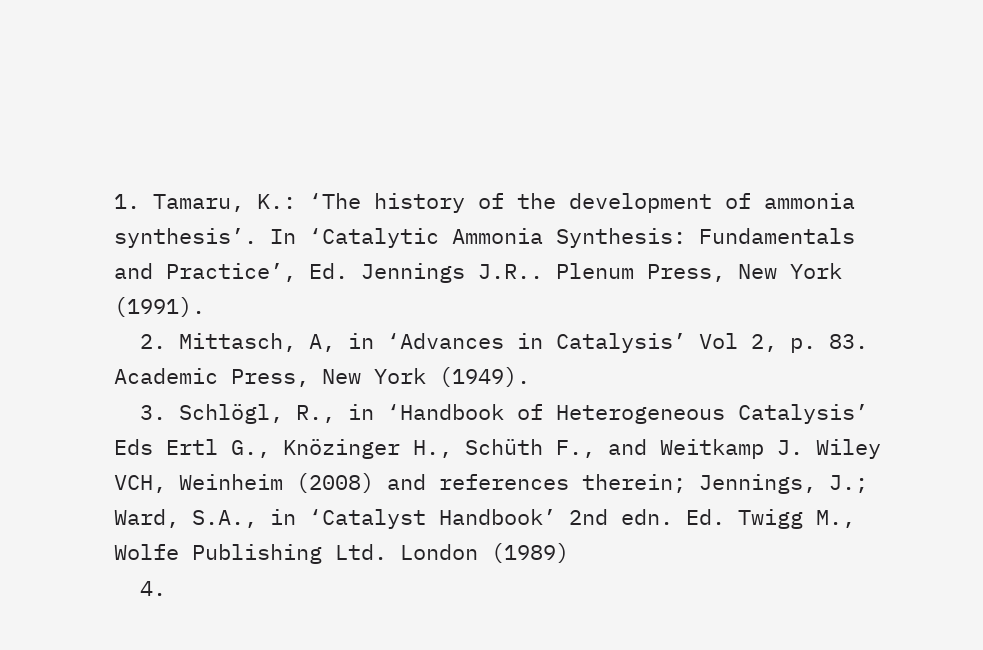1. Tamaru, K.: ‘The history of the development of ammonia synthesis’. In ‘Catalytic Ammonia Synthesis: Fundamentals and Practice’, Ed. Jennings J.R.. Plenum Press, New York (1991).
  2. Mittasch, A, in ‘Advances in Catalysis’ Vol 2, p. 83. Academic Press, New York (1949).
  3. Schlögl, R., in ‘Handbook of Heterogeneous Catalysis’ Eds Ertl G., Knözinger H., Schüth F., and Weitkamp J. Wiley VCH, Weinheim (2008) and references therein; Jennings, J.; Ward, S.A., in ‘Catalyst Handbook’ 2nd edn. Ed. Twigg M., Wolfe Publishing Ltd. London (1989)
  4.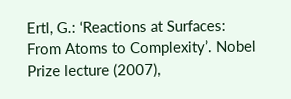Ertl, G.: ‘Reactions at Surfaces: From Atoms to Complexity’. Nobel Prize lecture (2007),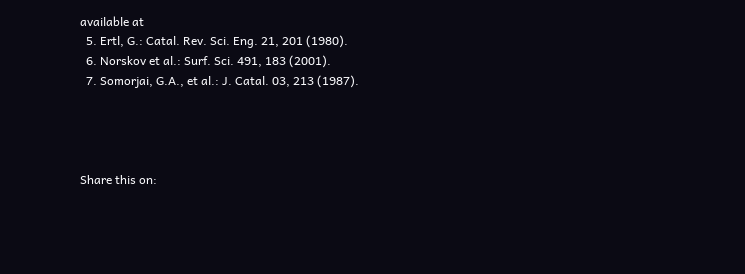available at
  5. Ertl, G.: Catal. Rev. Sci. Eng. 21, 201 (1980).
  6. Norskov et al.: Surf. Sci. 491, 183 (2001).
  7. Somorjai, G.A., et al.: J. Catal. 03, 213 (1987).




Share this on: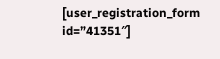[user_registration_form id=”41351″]